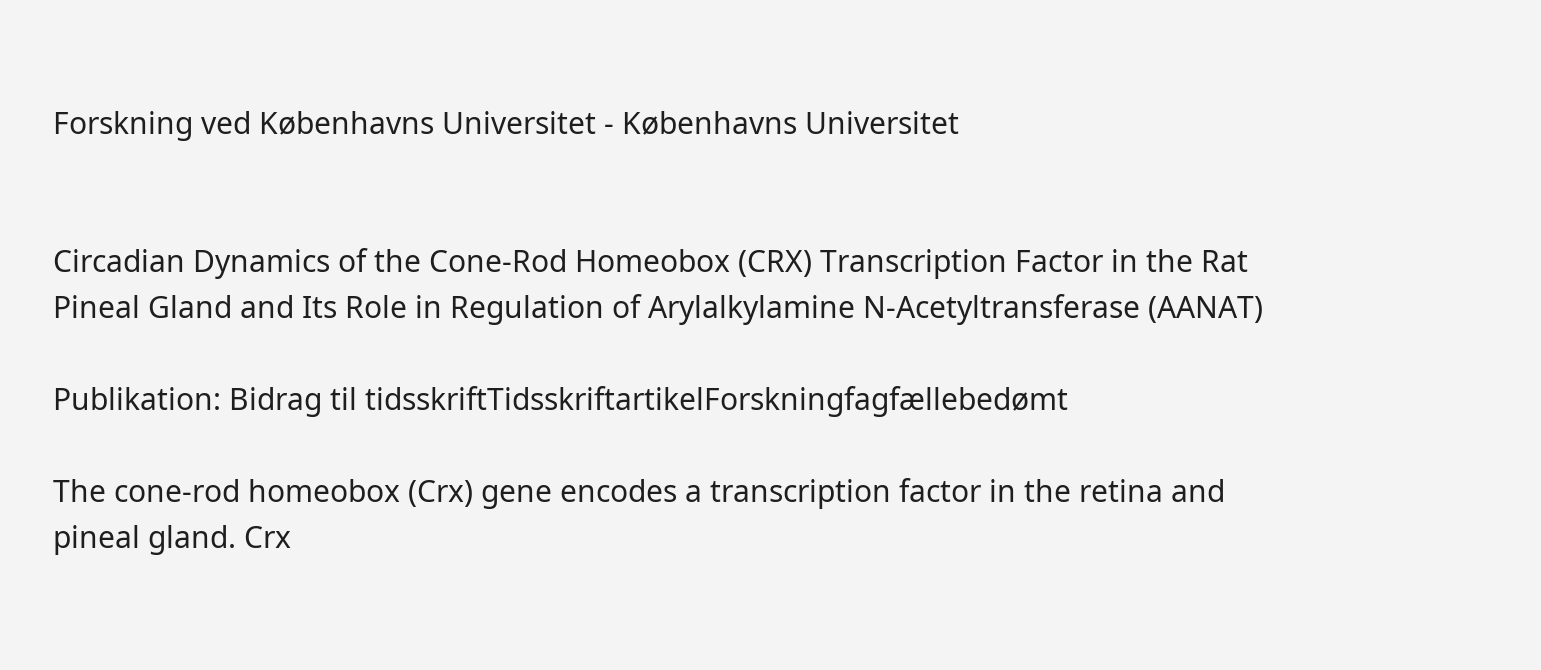Forskning ved Københavns Universitet - Københavns Universitet


Circadian Dynamics of the Cone-Rod Homeobox (CRX) Transcription Factor in the Rat Pineal Gland and Its Role in Regulation of Arylalkylamine N-Acetyltransferase (AANAT)

Publikation: Bidrag til tidsskriftTidsskriftartikelForskningfagfællebedømt

The cone-rod homeobox (Crx) gene encodes a transcription factor in the retina and pineal gland. Crx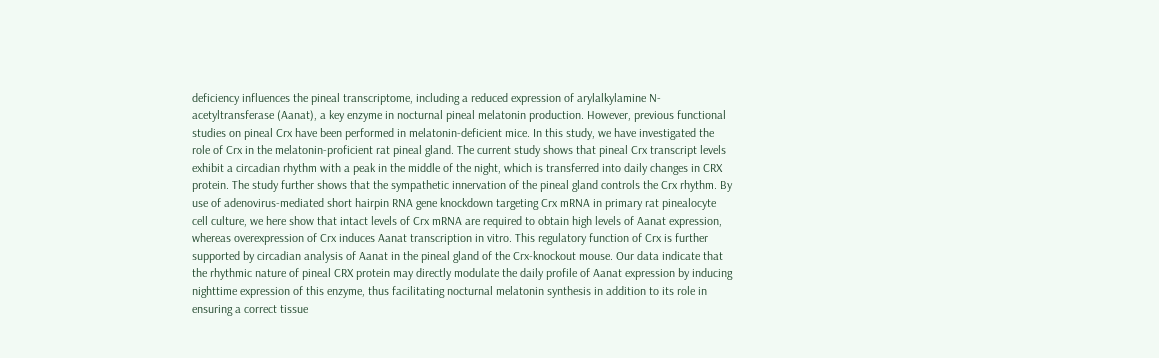deficiency influences the pineal transcriptome, including a reduced expression of arylalkylamine N-acetyltransferase (Aanat), a key enzyme in nocturnal pineal melatonin production. However, previous functional studies on pineal Crx have been performed in melatonin-deficient mice. In this study, we have investigated the role of Crx in the melatonin-proficient rat pineal gland. The current study shows that pineal Crx transcript levels exhibit a circadian rhythm with a peak in the middle of the night, which is transferred into daily changes in CRX protein. The study further shows that the sympathetic innervation of the pineal gland controls the Crx rhythm. By use of adenovirus-mediated short hairpin RNA gene knockdown targeting Crx mRNA in primary rat pinealocyte cell culture, we here show that intact levels of Crx mRNA are required to obtain high levels of Aanat expression, whereas overexpression of Crx induces Aanat transcription in vitro. This regulatory function of Crx is further supported by circadian analysis of Aanat in the pineal gland of the Crx-knockout mouse. Our data indicate that the rhythmic nature of pineal CRX protein may directly modulate the daily profile of Aanat expression by inducing nighttime expression of this enzyme, thus facilitating nocturnal melatonin synthesis in addition to its role in ensuring a correct tissue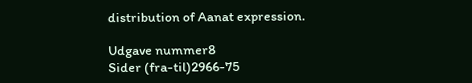distribution of Aanat expression.

Udgave nummer8
Sider (fra-til)2966-75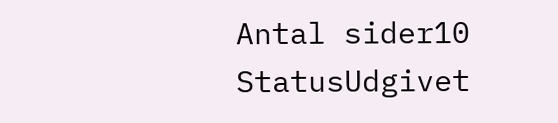Antal sider10
StatusUdgivet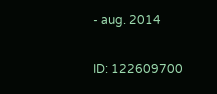- aug. 2014

ID: 122609700